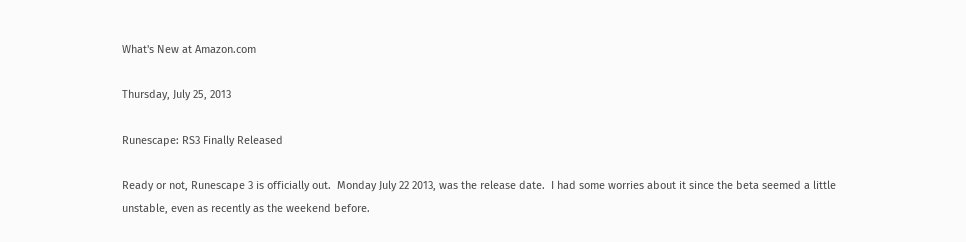What's New at Amazon.com

Thursday, July 25, 2013

Runescape: RS3 Finally Released

Ready or not, Runescape 3 is officially out.  Monday July 22 2013, was the release date.  I had some worries about it since the beta seemed a little unstable, even as recently as the weekend before.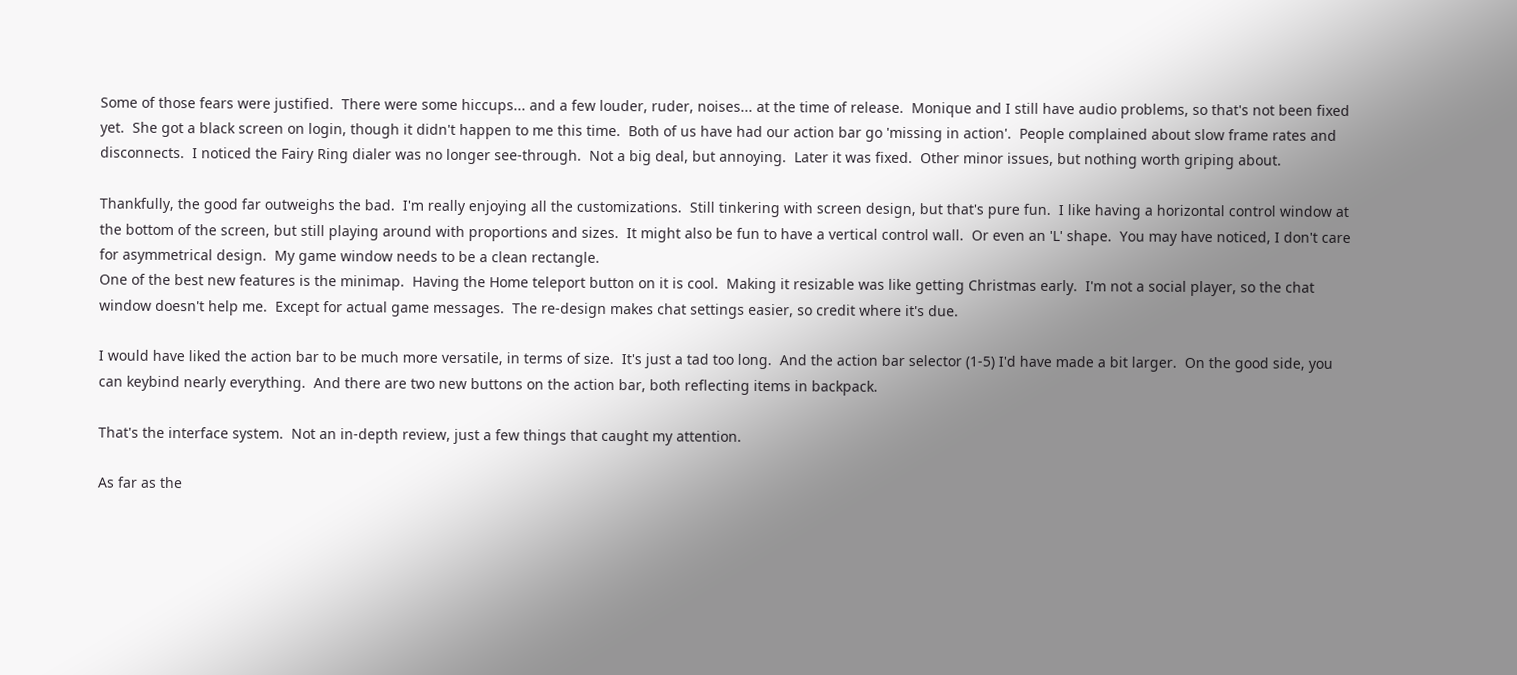Some of those fears were justified.  There were some hiccups... and a few louder, ruder, noises... at the time of release.  Monique and I still have audio problems, so that's not been fixed yet.  She got a black screen on login, though it didn't happen to me this time.  Both of us have had our action bar go 'missing in action'.  People complained about slow frame rates and disconnects.  I noticed the Fairy Ring dialer was no longer see-through.  Not a big deal, but annoying.  Later it was fixed.  Other minor issues, but nothing worth griping about.

Thankfully, the good far outweighs the bad.  I'm really enjoying all the customizations.  Still tinkering with screen design, but that's pure fun.  I like having a horizontal control window at the bottom of the screen, but still playing around with proportions and sizes.  It might also be fun to have a vertical control wall.  Or even an 'L' shape.  You may have noticed, I don't care for asymmetrical design.  My game window needs to be a clean rectangle.
One of the best new features is the minimap.  Having the Home teleport button on it is cool.  Making it resizable was like getting Christmas early.  I'm not a social player, so the chat window doesn't help me.  Except for actual game messages.  The re-design makes chat settings easier, so credit where it's due.

I would have liked the action bar to be much more versatile, in terms of size.  It's just a tad too long.  And the action bar selector (1-5) I'd have made a bit larger.  On the good side, you can keybind nearly everything.  And there are two new buttons on the action bar, both reflecting items in backpack.

That's the interface system.  Not an in-depth review, just a few things that caught my attention.

As far as the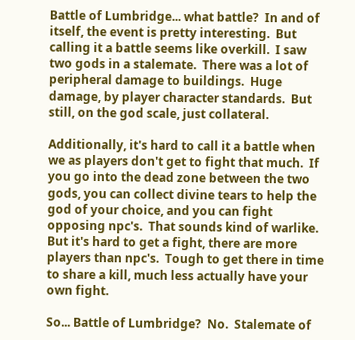Battle of Lumbridge... what battle?  In and of itself, the event is pretty interesting.  But calling it a battle seems like overkill.  I saw two gods in a stalemate.  There was a lot of peripheral damage to buildings.  Huge damage, by player character standards.  But still, on the god scale, just collateral.

Additionally, it's hard to call it a battle when we as players don't get to fight that much.  If you go into the dead zone between the two gods, you can collect divine tears to help the god of your choice, and you can fight opposing npc's.  That sounds kind of warlike.  But it's hard to get a fight, there are more players than npc's.  Tough to get there in time to share a kill, much less actually have your own fight.

So... Battle of Lumbridge?  No.  Stalemate of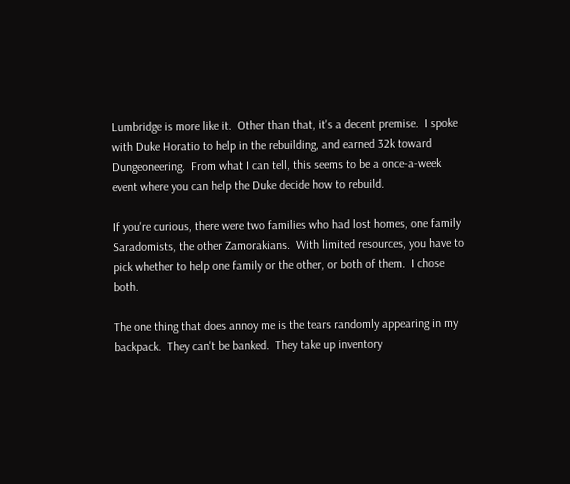Lumbridge is more like it.  Other than that, it's a decent premise.  I spoke with Duke Horatio to help in the rebuilding, and earned 32k toward Dungeoneering.  From what I can tell, this seems to be a once-a-week event where you can help the Duke decide how to rebuild.

If you're curious, there were two families who had lost homes, one family Saradomists, the other Zamorakians.  With limited resources, you have to pick whether to help one family or the other, or both of them.  I chose both.

The one thing that does annoy me is the tears randomly appearing in my backpack.  They can't be banked.  They take up inventory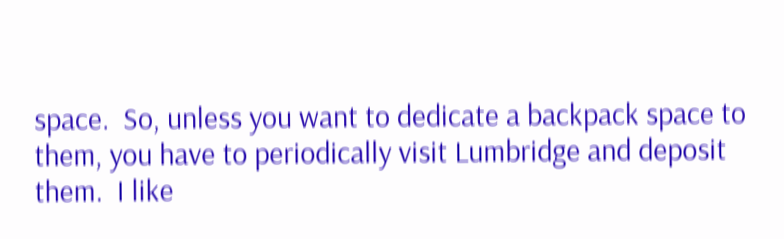space.  So, unless you want to dedicate a backpack space to them, you have to periodically visit Lumbridge and deposit them.  I like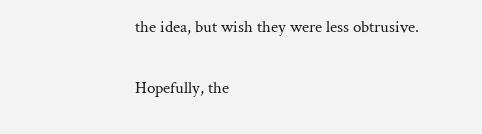the idea, but wish they were less obtrusive.

Hopefully, the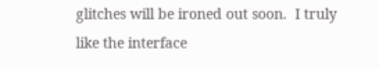glitches will be ironed out soon.  I truly like the interface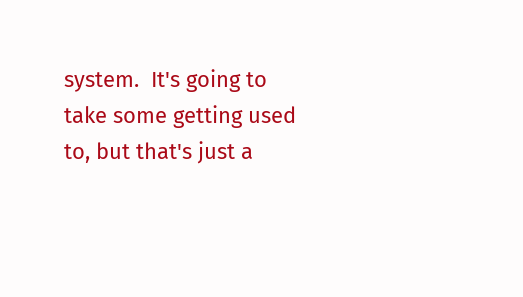system.  It's going to take some getting used to, but that's just a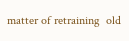matter of retraining  old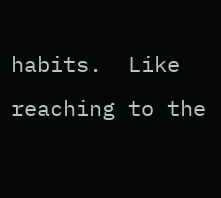habits.  Like reaching to the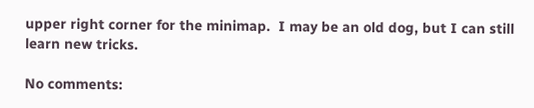upper right corner for the minimap.  I may be an old dog, but I can still learn new tricks.

No comments: